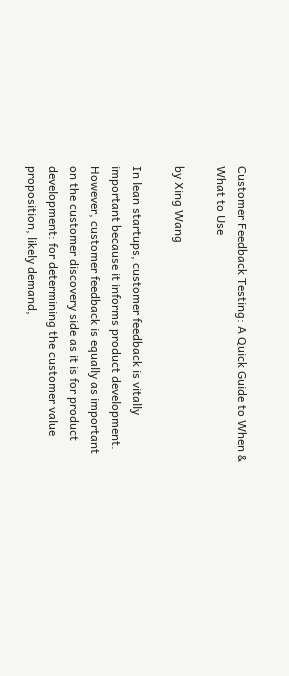Customer Feedback Testing: A Quick Guide to When & What to Use

by Xing Wang

In lean startups, customer feedback is vitally important because it informs product development. However, customer feedback is equally as important on the customer discovery side as it is for product development: for determining the customer value proposition, likely demand,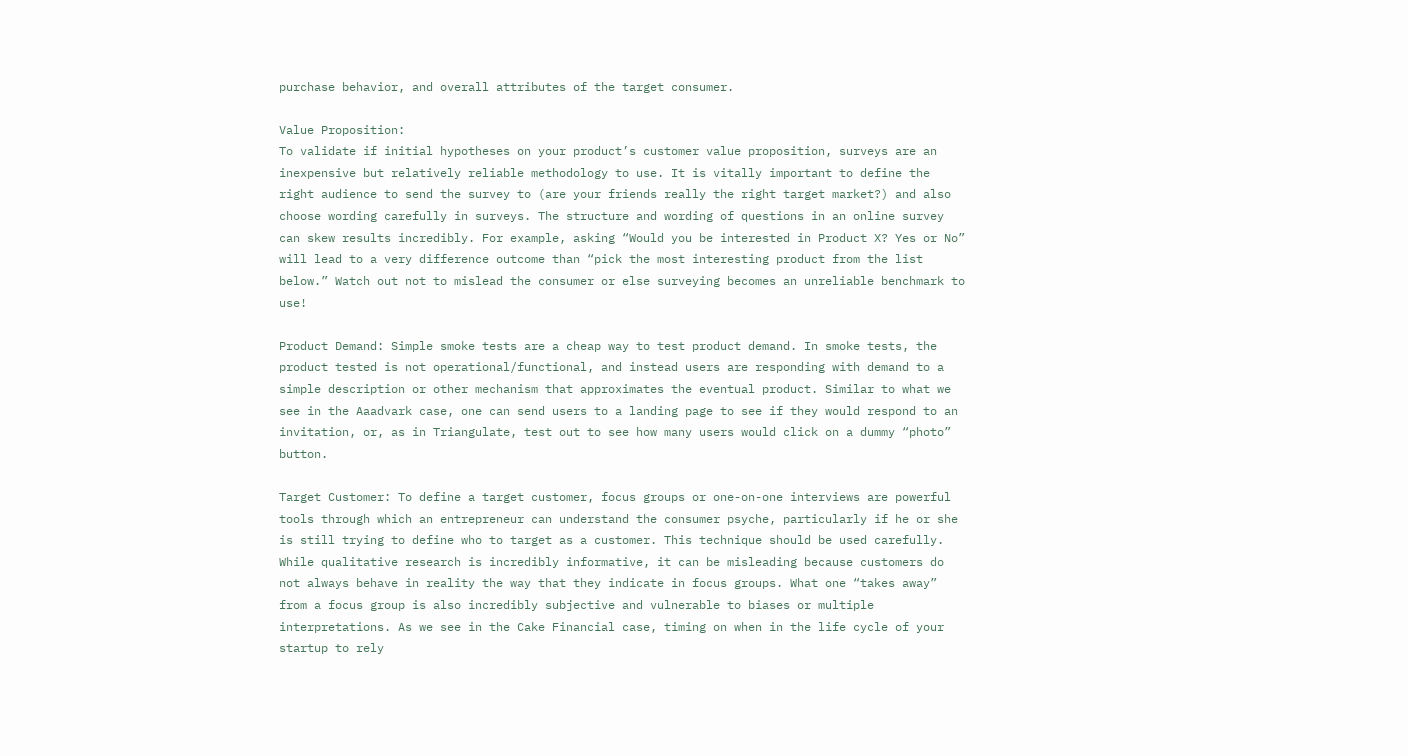purchase behavior, and overall attributes of the target consumer.

Value Proposition:
To validate if initial hypotheses on your product’s customer value proposition, surveys are an inexpensive but relatively reliable methodology to use. It is vitally important to define the right audience to send the survey to (are your friends really the right target market?) and also choose wording carefully in surveys. The structure and wording of questions in an online survey can skew results incredibly. For example, asking “Would you be interested in Product X? Yes or No” will lead to a very difference outcome than “pick the most interesting product from the list below.” Watch out not to mislead the consumer or else surveying becomes an unreliable benchmark to use!

Product Demand: Simple smoke tests are a cheap way to test product demand. In smoke tests, the product tested is not operational/functional, and instead users are responding with demand to a simple description or other mechanism that approximates the eventual product. Similar to what we see in the Aaadvark case, one can send users to a landing page to see if they would respond to an invitation, or, as in Triangulate, test out to see how many users would click on a dummy “photo” button.

Target Customer: To define a target customer, focus groups or one-on-one interviews are powerful tools through which an entrepreneur can understand the consumer psyche, particularly if he or she is still trying to define who to target as a customer. This technique should be used carefully. While qualitative research is incredibly informative, it can be misleading because customers do not always behave in reality the way that they indicate in focus groups. What one “takes away” from a focus group is also incredibly subjective and vulnerable to biases or multiple interpretations. As we see in the Cake Financial case, timing on when in the life cycle of your startup to rely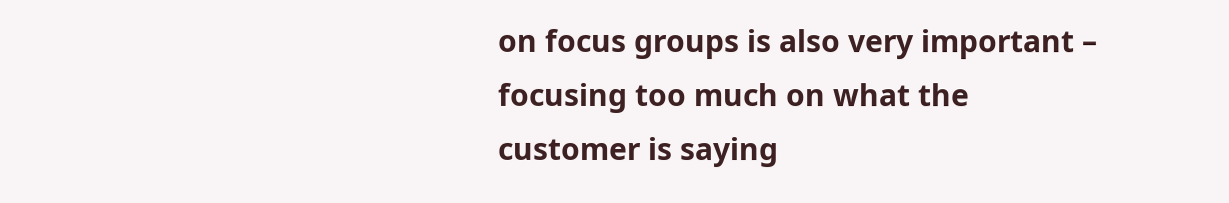on focus groups is also very important – focusing too much on what the customer is saying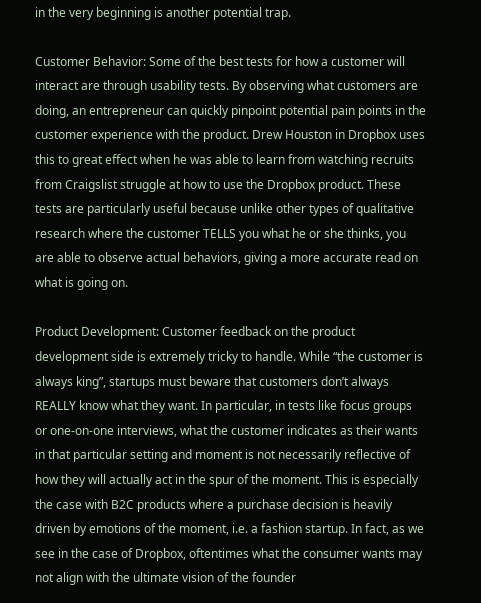in the very beginning is another potential trap.

Customer Behavior: Some of the best tests for how a customer will interact are through usability tests. By observing what customers are doing, an entrepreneur can quickly pinpoint potential pain points in the customer experience with the product. Drew Houston in Dropbox uses this to great effect when he was able to learn from watching recruits from Craigslist struggle at how to use the Dropbox product. These tests are particularly useful because unlike other types of qualitative research where the customer TELLS you what he or she thinks, you are able to observe actual behaviors, giving a more accurate read on what is going on.

Product Development: Customer feedback on the product development side is extremely tricky to handle. While “the customer is always king”, startups must beware that customers don’t always REALLY know what they want. In particular, in tests like focus groups or one-on-one interviews, what the customer indicates as their wants in that particular setting and moment is not necessarily reflective of how they will actually act in the spur of the moment. This is especially the case with B2C products where a purchase decision is heavily driven by emotions of the moment, i.e. a fashion startup. In fact, as we see in the case of Dropbox, oftentimes what the consumer wants may not align with the ultimate vision of the founder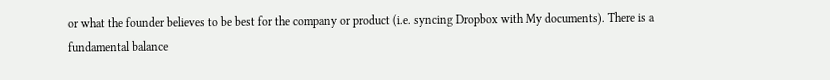or what the founder believes to be best for the company or product (i.e. syncing Dropbox with My documents). There is a fundamental balance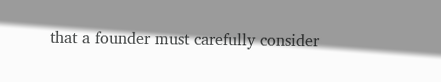that a founder must carefully consider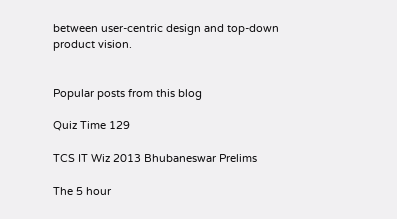between user-centric design and top-down product vision.


Popular posts from this blog

Quiz Time 129

TCS IT Wiz 2013 Bhubaneswar Prelims

The 5 hour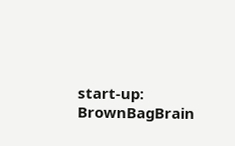start-up: BrownBagBrain